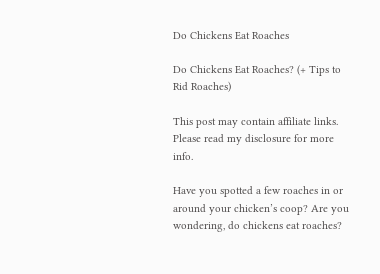Do Chickens Eat Roaches

Do Chickens Eat Roaches? (+ Tips to Rid Roaches)

This post may contain affiliate links. Please read my disclosure for more info.

Have you spotted a few roaches in or around your chicken’s coop? Are you wondering, do chickens eat roaches?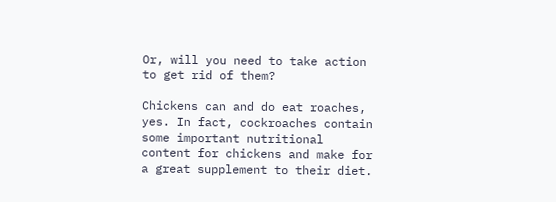Or, will you need to take action to get rid of them?

Chickens can and do eat roaches, yes. In fact, cockroaches contain some important nutritional content for chickens and make for a great supplement to their diet.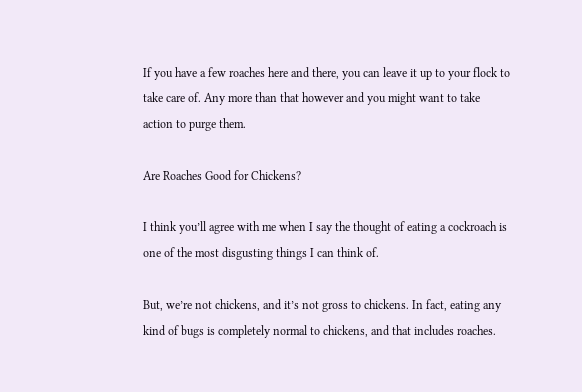If you have a few roaches here and there, you can leave it up to your flock to take care of. Any more than that however and you might want to take action to purge them.

Are Roaches Good for Chickens?

I think you’ll agree with me when I say the thought of eating a cockroach is one of the most disgusting things I can think of.

But, we’re not chickens, and it’s not gross to chickens. In fact, eating any kind of bugs is completely normal to chickens, and that includes roaches.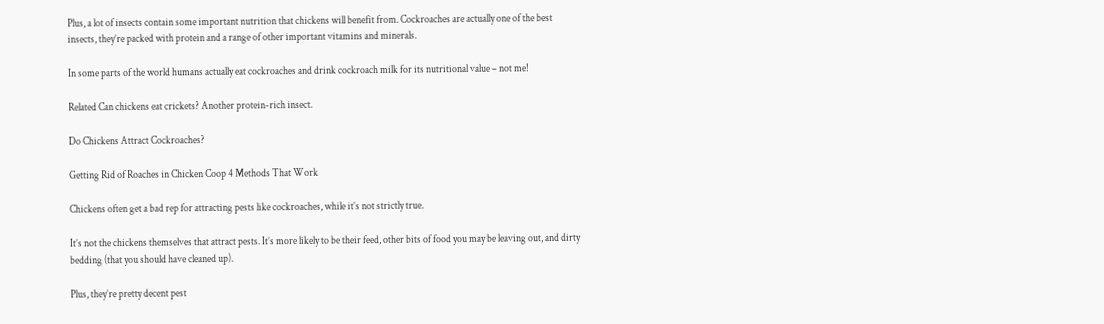Plus, a lot of insects contain some important nutrition that chickens will benefit from. Cockroaches are actually one of the best insects, they’re packed with protein and a range of other important vitamins and minerals.

In some parts of the world humans actually eat cockroaches and drink cockroach milk for its nutritional value – not me!

Related Can chickens eat crickets? Another protein-rich insect.

Do Chickens Attract Cockroaches?

Getting Rid of Roaches in Chicken Coop 4 Methods That Work

Chickens often get a bad rep for attracting pests like cockroaches, while it’s not strictly true.

It’s not the chickens themselves that attract pests. It’s more likely to be their feed, other bits of food you may be leaving out, and dirty bedding (that you should have cleaned up).

Plus, they’re pretty decent pest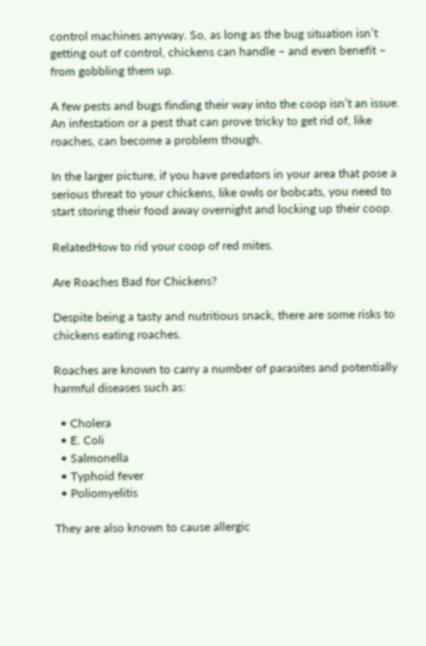control machines anyway. So, as long as the bug situation isn’t getting out of control, chickens can handle – and even benefit – from gobbling them up.

A few pests and bugs finding their way into the coop isn’t an issue. An infestation or a pest that can prove tricky to get rid of, like roaches, can become a problem though.

In the larger picture, if you have predators in your area that pose a serious threat to your chickens, like owls or bobcats, you need to start storing their food away overnight and locking up their coop.

RelatedHow to rid your coop of red mites.

Are Roaches Bad for Chickens?

Despite being a tasty and nutritious snack, there are some risks to chickens eating roaches.

Roaches are known to carry a number of parasites and potentially harmful diseases such as:

  • Cholera
  • E. Coli
  • Salmonella
  • Typhoid fever
  • Poliomyelitis

They are also known to cause allergic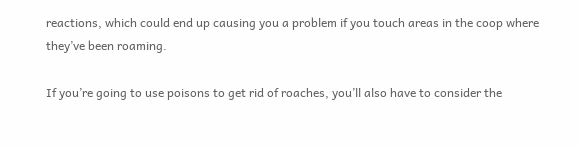reactions, which could end up causing you a problem if you touch areas in the coop where they’ve been roaming.

If you’re going to use poisons to get rid of roaches, you’ll also have to consider the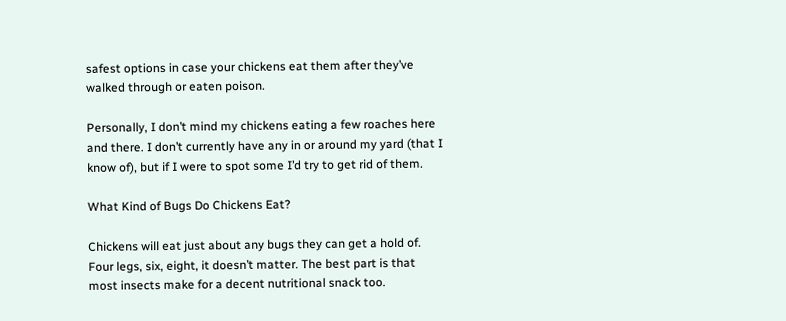safest options in case your chickens eat them after they’ve walked through or eaten poison.

Personally, I don’t mind my chickens eating a few roaches here and there. I don’t currently have any in or around my yard (that I know of), but if I were to spot some I’d try to get rid of them.

What Kind of Bugs Do Chickens Eat?

Chickens will eat just about any bugs they can get a hold of. Four legs, six, eight, it doesn’t matter. The best part is that most insects make for a decent nutritional snack too.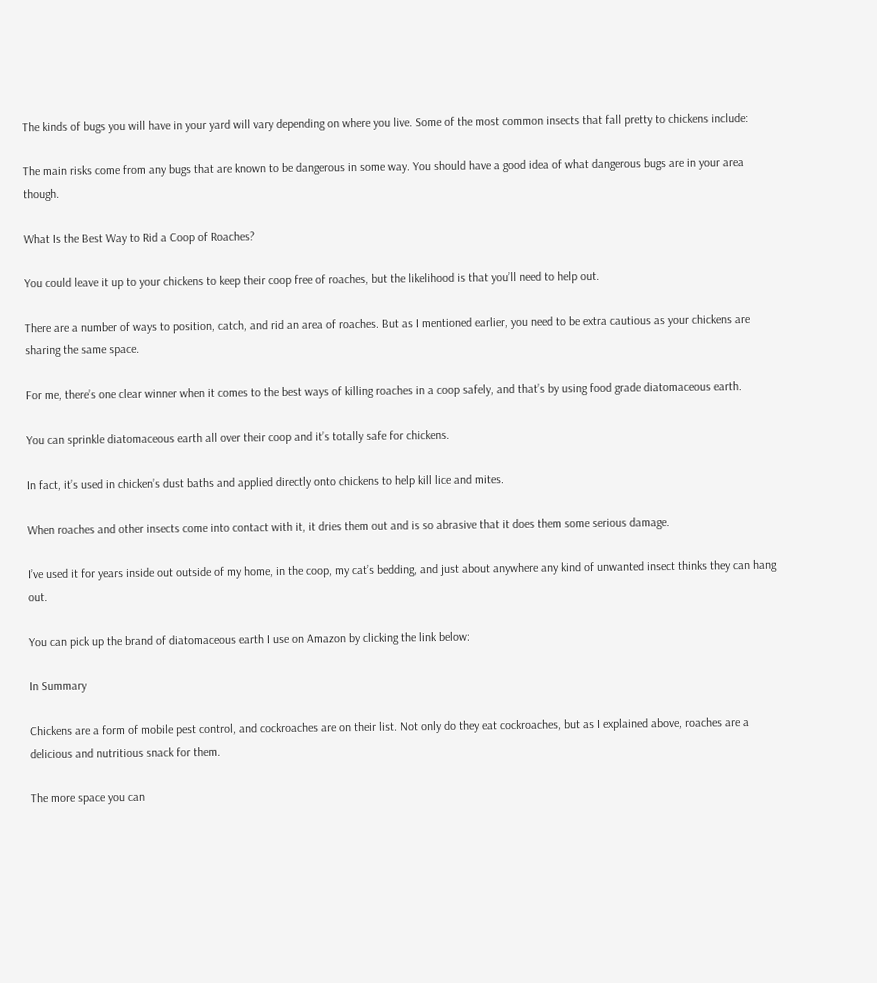The kinds of bugs you will have in your yard will vary depending on where you live. Some of the most common insects that fall pretty to chickens include:

The main risks come from any bugs that are known to be dangerous in some way. You should have a good idea of what dangerous bugs are in your area though.

What Is the Best Way to Rid a Coop of Roaches?

You could leave it up to your chickens to keep their coop free of roaches, but the likelihood is that you’ll need to help out.

There are a number of ways to position, catch, and rid an area of roaches. But as I mentioned earlier, you need to be extra cautious as your chickens are sharing the same space.

For me, there’s one clear winner when it comes to the best ways of killing roaches in a coop safely, and that’s by using food grade diatomaceous earth.

You can sprinkle diatomaceous earth all over their coop and it’s totally safe for chickens.

In fact, it’s used in chicken’s dust baths and applied directly onto chickens to help kill lice and mites.

When roaches and other insects come into contact with it, it dries them out and is so abrasive that it does them some serious damage.

I’ve used it for years inside out outside of my home, in the coop, my cat’s bedding, and just about anywhere any kind of unwanted insect thinks they can hang out.

You can pick up the brand of diatomaceous earth I use on Amazon by clicking the link below:

In Summary

Chickens are a form of mobile pest control, and cockroaches are on their list. Not only do they eat cockroaches, but as I explained above, roaches are a delicious and nutritious snack for them.

The more space you can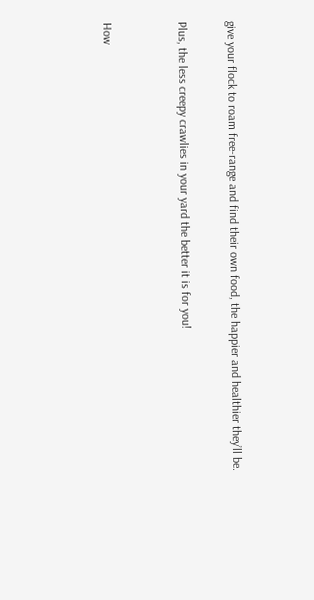give your flock to roam free-range and find their own food, the happier and healthier they’ll be.

Plus, the less creepy crawlies in your yard the better it is for you!


How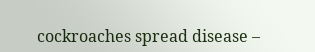cockroaches spread disease –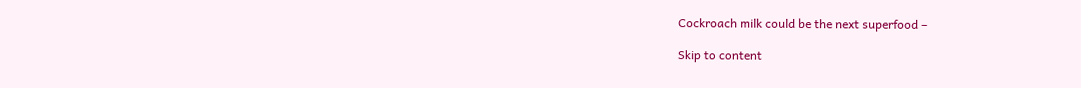Cockroach milk could be the next superfood –

Skip to content